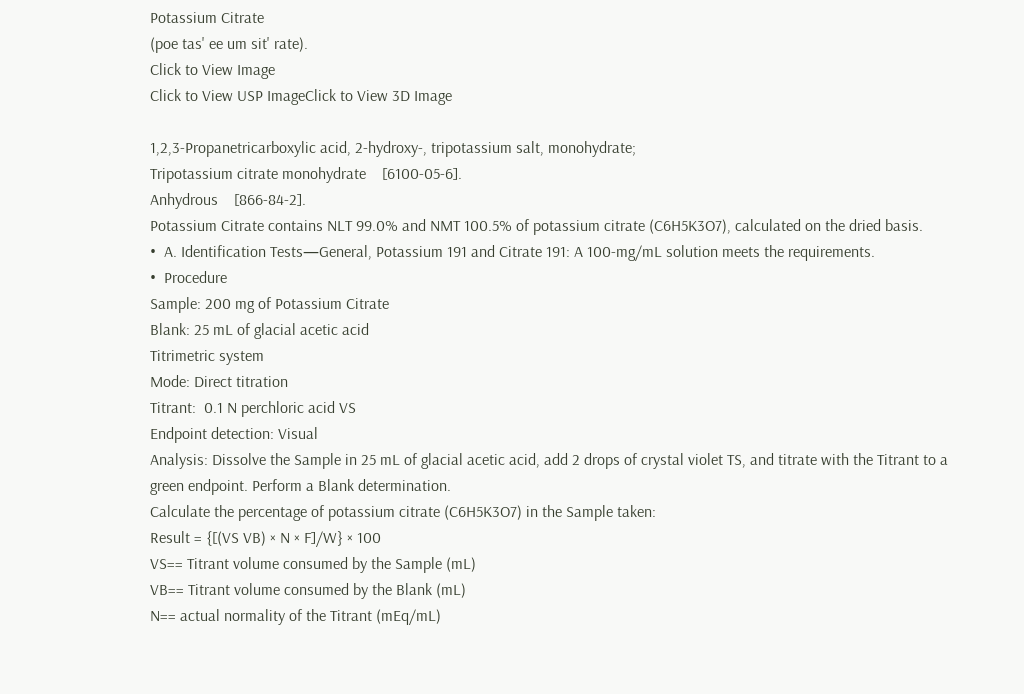Potassium Citrate
(poe tas' ee um sit' rate).
Click to View Image
Click to View USP ImageClick to View 3D Image

1,2,3-Propanetricarboxylic acid, 2-hydroxy-, tripotassium salt, monohydrate;
Tripotassium citrate monohydrate    [6100-05-6].
Anhydrous    [866-84-2].
Potassium Citrate contains NLT 99.0% and NMT 100.5% of potassium citrate (C6H5K3O7), calculated on the dried basis.
•  A. Identification Tests—General, Potassium 191 and Citrate 191: A 100-mg/mL solution meets the requirements.
•  Procedure
Sample: 200 mg of Potassium Citrate
Blank: 25 mL of glacial acetic acid
Titrimetric system
Mode: Direct titration
Titrant:  0.1 N perchloric acid VS
Endpoint detection: Visual
Analysis: Dissolve the Sample in 25 mL of glacial acetic acid, add 2 drops of crystal violet TS, and titrate with the Titrant to a green endpoint. Perform a Blank determination.
Calculate the percentage of potassium citrate (C6H5K3O7) in the Sample taken:
Result = {[(VS VB) × N × F]/W} × 100
VS== Titrant volume consumed by the Sample (mL)
VB== Titrant volume consumed by the Blank (mL)
N== actual normality of the Titrant (mEq/mL)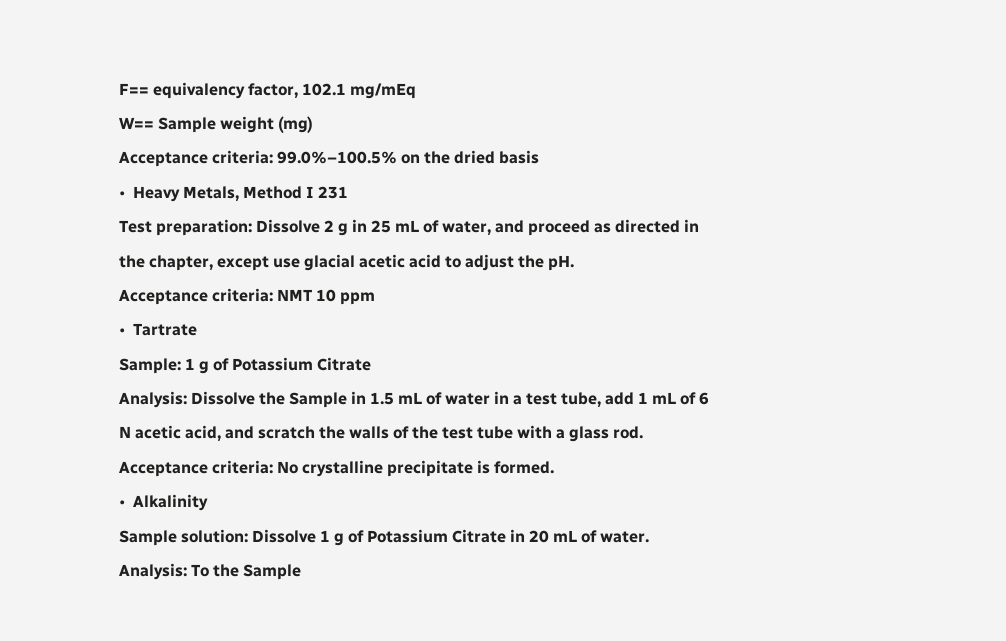F== equivalency factor, 102.1 mg/mEq
W== Sample weight (mg)
Acceptance criteria: 99.0%–100.5% on the dried basis
•  Heavy Metals, Method I 231
Test preparation: Dissolve 2 g in 25 mL of water, and proceed as directed in the chapter, except use glacial acetic acid to adjust the pH.
Acceptance criteria: NMT 10 ppm
•  Tartrate
Sample: 1 g of Potassium Citrate
Analysis: Dissolve the Sample in 1.5 mL of water in a test tube, add 1 mL of 6 N acetic acid, and scratch the walls of the test tube with a glass rod.
Acceptance criteria: No crystalline precipitate is formed.
•  Alkalinity
Sample solution: Dissolve 1 g of Potassium Citrate in 20 mL of water.
Analysis: To the Sample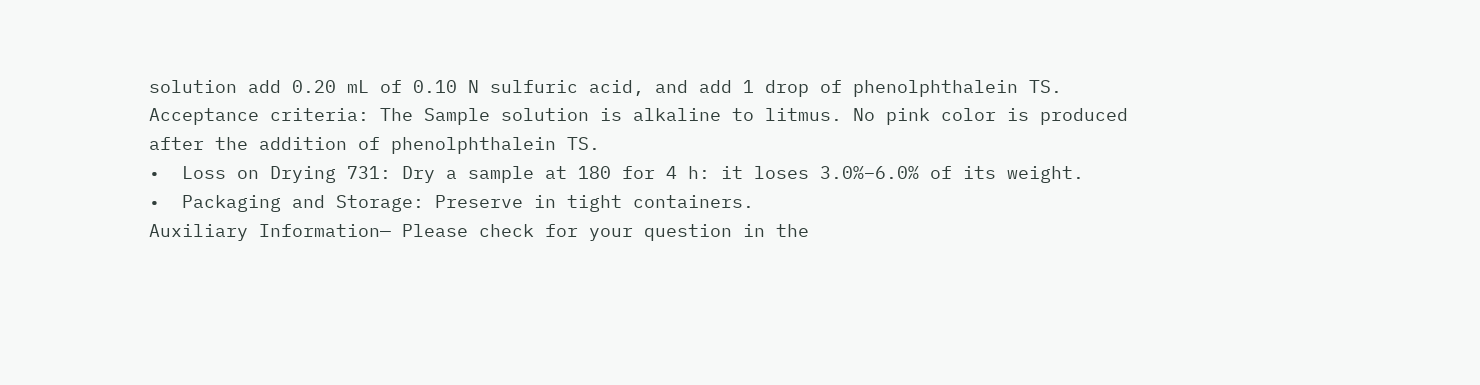solution add 0.20 mL of 0.10 N sulfuric acid, and add 1 drop of phenolphthalein TS.
Acceptance criteria: The Sample solution is alkaline to litmus. No pink color is produced after the addition of phenolphthalein TS.
•  Loss on Drying 731: Dry a sample at 180 for 4 h: it loses 3.0%–6.0% of its weight.
•  Packaging and Storage: Preserve in tight containers.
Auxiliary Information— Please check for your question in the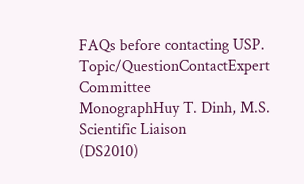FAQs before contacting USP.
Topic/QuestionContactExpert Committee
MonographHuy T. Dinh, M.S.
Scientific Liaison
(DS2010)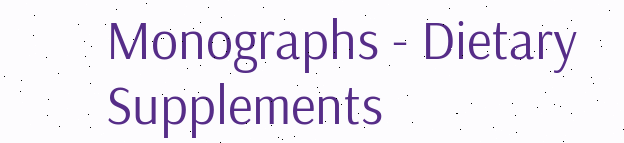Monographs - Dietary Supplements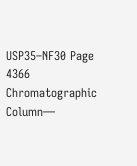USP35–NF30 Page 4366
Chromatographic Column—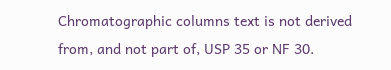Chromatographic columns text is not derived from, and not part of, USP 35 or NF 30.